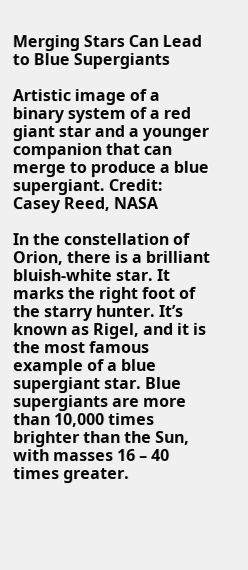Merging Stars Can Lead to Blue Supergiants

Artistic image of a binary system of a red giant star and a younger companion that can merge to produce a blue supergiant. Credit: Casey Reed, NASA

In the constellation of Orion, there is a brilliant bluish-white star. It marks the right foot of the starry hunter. It’s known as Rigel, and it is the most famous example of a blue supergiant star. Blue supergiants are more than 10,000 times brighter than the Sun, with masses 16 – 40 times greater.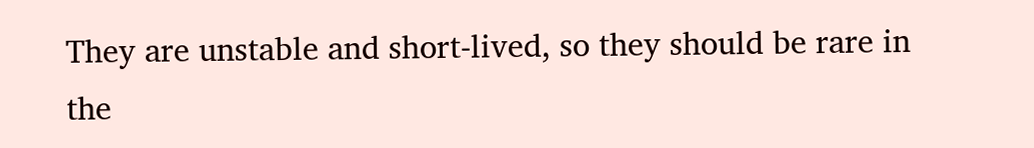They are unstable and short-lived, so they should be rare in the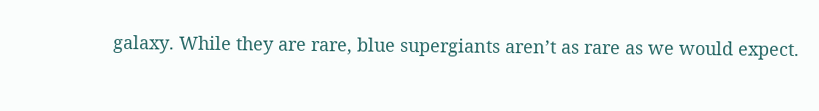galaxy. While they are rare, blue supergiants aren’t as rare as we would expect.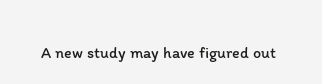A new study may have figured out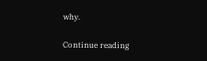why.

Continue reading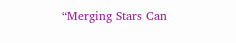“Merging Stars Can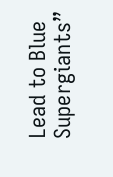Lead to Blue Supergiants”